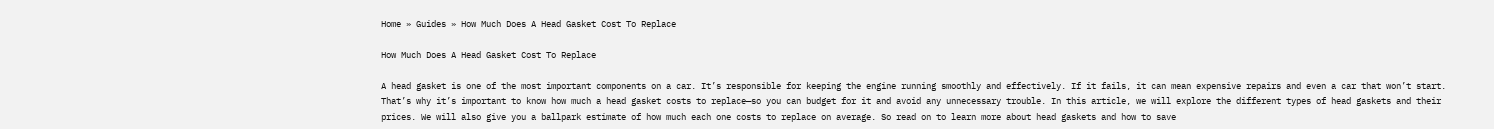Home » Guides » How Much Does A Head Gasket Cost To Replace

How Much Does A Head Gasket Cost To Replace

A head gasket is one of the most important components on a car. It’s responsible for keeping the engine running smoothly and effectively. If it fails, it can mean expensive repairs and even a car that won’t start. That’s why it’s important to know how much a head gasket costs to replace—so you can budget for it and avoid any unnecessary trouble. In this article, we will explore the different types of head gaskets and their prices. We will also give you a ballpark estimate of how much each one costs to replace on average. So read on to learn more about head gaskets and how to save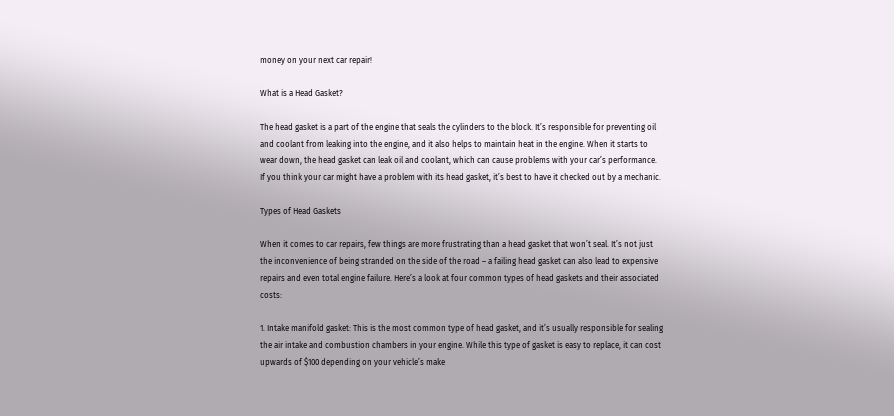money on your next car repair!

What is a Head Gasket?

The head gasket is a part of the engine that seals the cylinders to the block. It’s responsible for preventing oil and coolant from leaking into the engine, and it also helps to maintain heat in the engine. When it starts to wear down, the head gasket can leak oil and coolant, which can cause problems with your car’s performance. If you think your car might have a problem with its head gasket, it’s best to have it checked out by a mechanic.

Types of Head Gaskets

When it comes to car repairs, few things are more frustrating than a head gasket that won’t seal. It’s not just the inconvenience of being stranded on the side of the road – a failing head gasket can also lead to expensive repairs and even total engine failure. Here’s a look at four common types of head gaskets and their associated costs:

1. Intake manifold gasket: This is the most common type of head gasket, and it’s usually responsible for sealing the air intake and combustion chambers in your engine. While this type of gasket is easy to replace, it can cost upwards of $100 depending on your vehicle’s make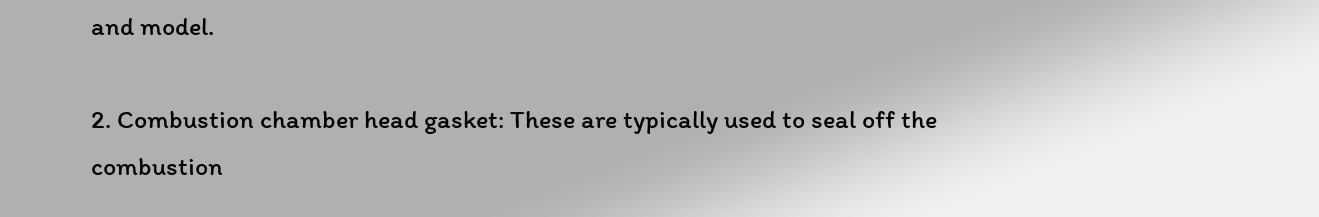and model.

2. Combustion chamber head gasket: These are typically used to seal off the combustion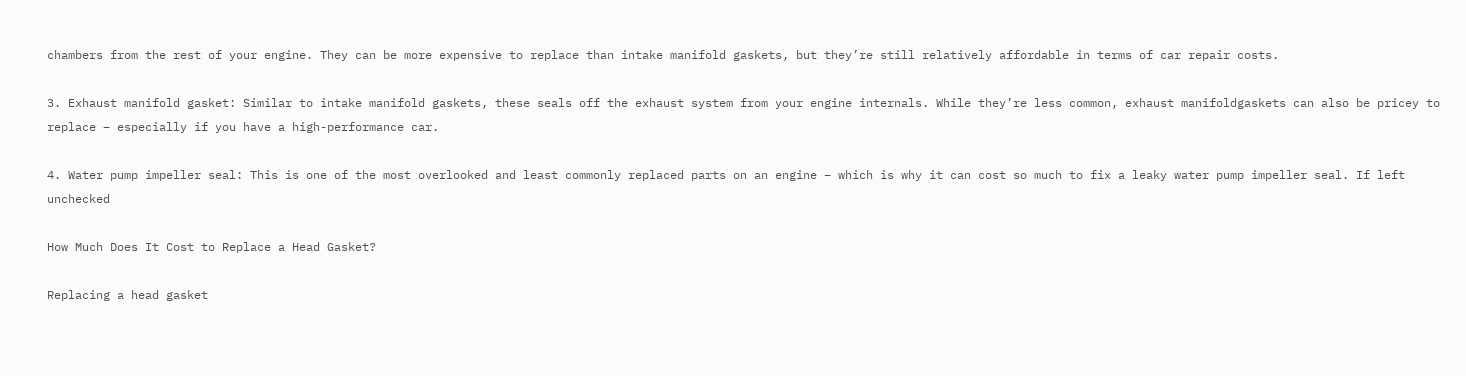chambers from the rest of your engine. They can be more expensive to replace than intake manifold gaskets, but they’re still relatively affordable in terms of car repair costs.

3. Exhaust manifold gasket: Similar to intake manifold gaskets, these seals off the exhaust system from your engine internals. While they’re less common, exhaust manifoldgaskets can also be pricey to replace – especially if you have a high-performance car.

4. Water pump impeller seal: This is one of the most overlooked and least commonly replaced parts on an engine – which is why it can cost so much to fix a leaky water pump impeller seal. If left unchecked

How Much Does It Cost to Replace a Head Gasket?

Replacing a head gasket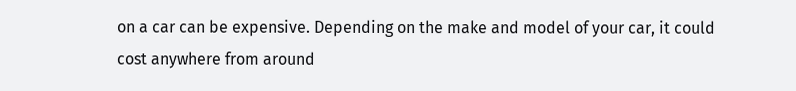on a car can be expensive. Depending on the make and model of your car, it could cost anywhere from around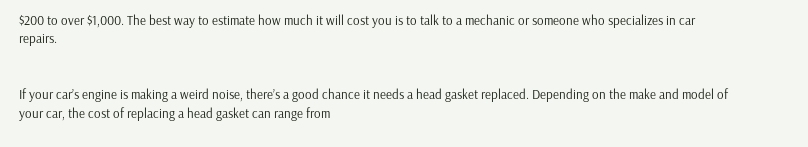$200 to over $1,000. The best way to estimate how much it will cost you is to talk to a mechanic or someone who specializes in car repairs.


If your car’s engine is making a weird noise, there’s a good chance it needs a head gasket replaced. Depending on the make and model of your car, the cost of replacing a head gasket can range from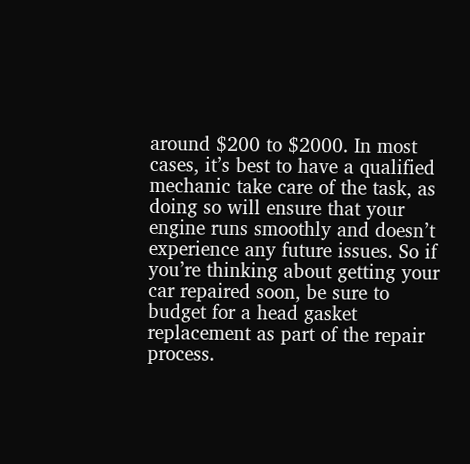around $200 to $2000. In most cases, it’s best to have a qualified mechanic take care of the task, as doing so will ensure that your engine runs smoothly and doesn’t experience any future issues. So if you’re thinking about getting your car repaired soon, be sure to budget for a head gasket replacement as part of the repair process.